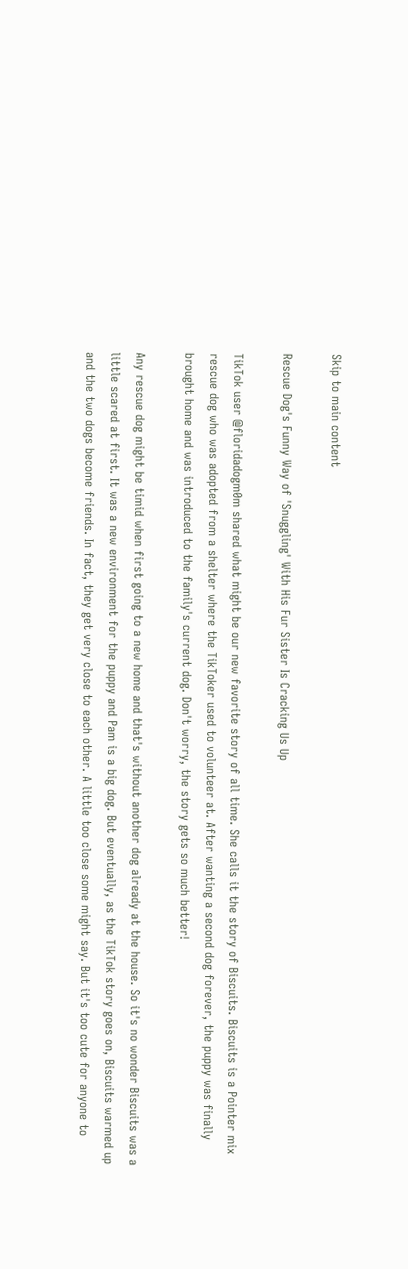Skip to main content

Rescue Dog's Funny Way of 'Snuggling' With His Fur Sister Is Cracking Us Up

TikTok user @floridadogm0m shared what might be our new favorite story of all time. She calls it the story of Biscuits. Biscuits is a Pointer mix rescue dog who was adopted from a shelter where the TikToker used to volunteer at. After wanting a second dog forever, the puppy was finally brought home and was introduced to the family's current dog. Don't worry, the story gets so much better!

Any rescue dog might be timid when first going to a new home and that's without another dog already at the house. So it's no wonder Biscuits was a little scared at first. It was a new environment for the puppy and Pam is a big dog. But eventually, as the TikTok story goes on, Biscuits warmed up and the two dogs become friends. In fact, they get very close to each other. A little too close some might say. But it's too cute for anyone to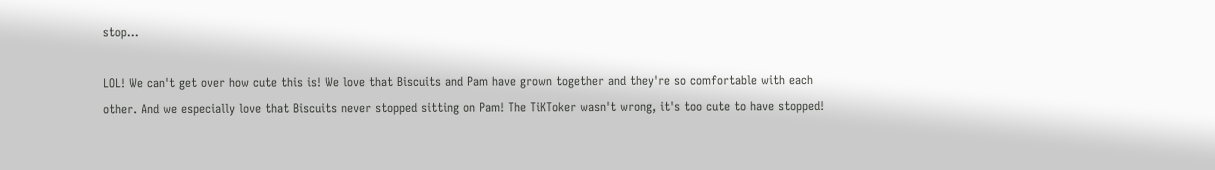stop...

LOL! We can't get over how cute this is! We love that Biscuits and Pam have grown together and they're so comfortable with each other. And we especially love that Biscuits never stopped sitting on Pam! The TiKToker wasn't wrong, it's too cute to have stopped!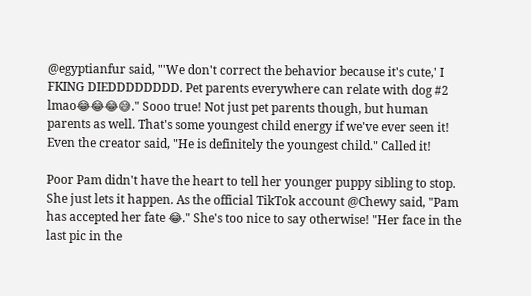@egyptianfur said, "'We don't correct the behavior because it's cute,' I FKING DIEDDDDDDDD. Pet parents everywhere can relate with dog #2 lmao😂😂😂😅." Sooo true! Not just pet parents though, but human parents as well. That's some youngest child energy if we've ever seen it! Even the creator said, "He is definitely the youngest child." Called it!

Poor Pam didn't have the heart to tell her younger puppy sibling to stop. She just lets it happen. As the official TikTok account @Chewy said, "Pam has accepted her fate 😂." She's too nice to say otherwise! "Her face in the last pic in the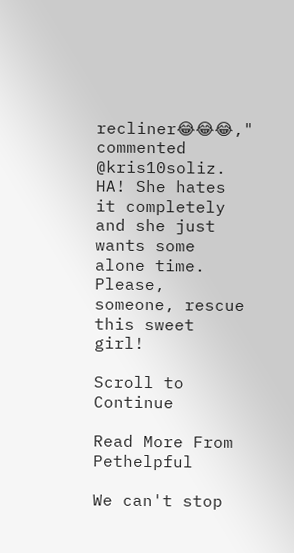recliner😂😂😂," commented @kris10soliz. HA! She hates it completely and she just wants some alone time. Please, someone, rescue this sweet girl!

Scroll to Continue

Read More From Pethelpful

We can't stop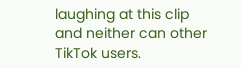laughing at this clip and neither can other TikTok users.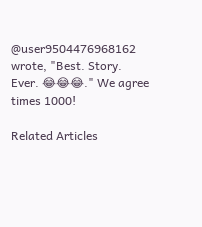@user9504476968162 wrote, "Best. Story. Ever. 😂😂😂." We agree times 1000!

Related Articles